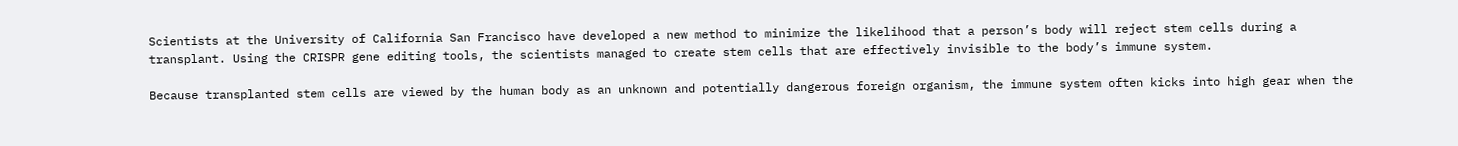Scientists at the University of California San Francisco have developed a new method to minimize the likelihood that a person’s body will reject stem cells during a transplant. Using the CRISPR gene editing tools, the scientists managed to create stem cells that are effectively invisible to the body’s immune system.

Because transplanted stem cells are viewed by the human body as an unknown and potentially dangerous foreign organism, the immune system often kicks into high gear when the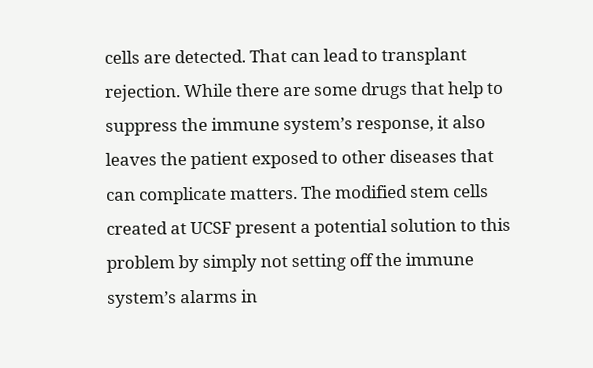cells are detected. That can lead to transplant rejection. While there are some drugs that help to suppress the immune system’s response, it also leaves the patient exposed to other diseases that can complicate matters. The modified stem cells created at UCSF present a potential solution to this problem by simply not setting off the immune system’s alarms in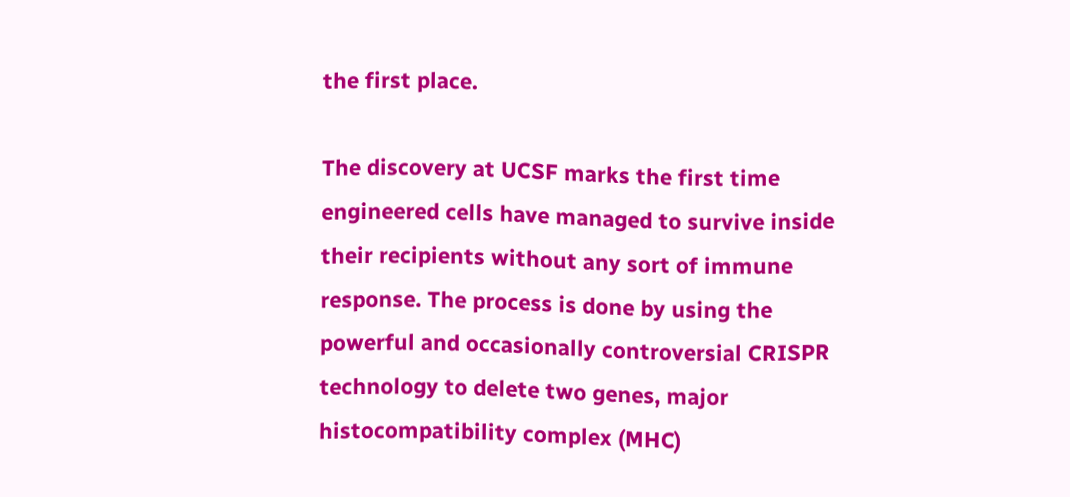the first place.

The discovery at UCSF marks the first time engineered cells have managed to survive inside their recipients without any sort of immune response. The process is done by using the powerful and occasionally controversial CRISPR technology to delete two genes, major histocompatibility complex (MHC)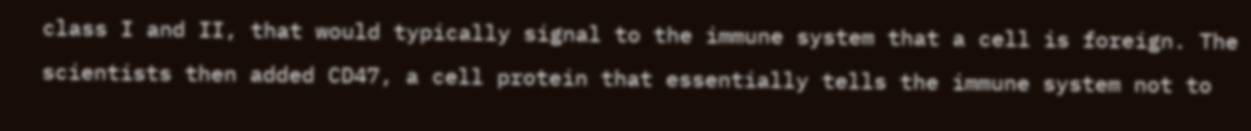class I and II, that would typically signal to the immune system that a cell is foreign. The scientists then added CD47, a cell protein that essentially tells the immune system not to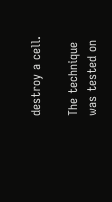destroy a cell.

The technique was tested on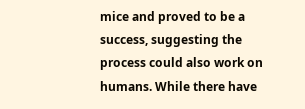mice and proved to be a success, suggesting the process could also work on humans. While there have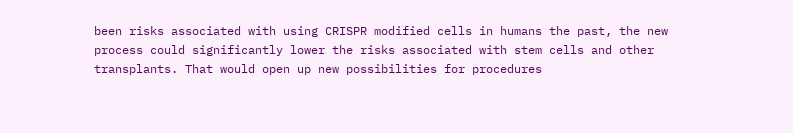been risks associated with using CRISPR modified cells in humans the past, the new process could significantly lower the risks associated with stem cells and other transplants. That would open up new possibilities for procedures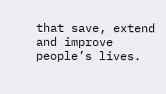that save, extend and improve people’s lives.